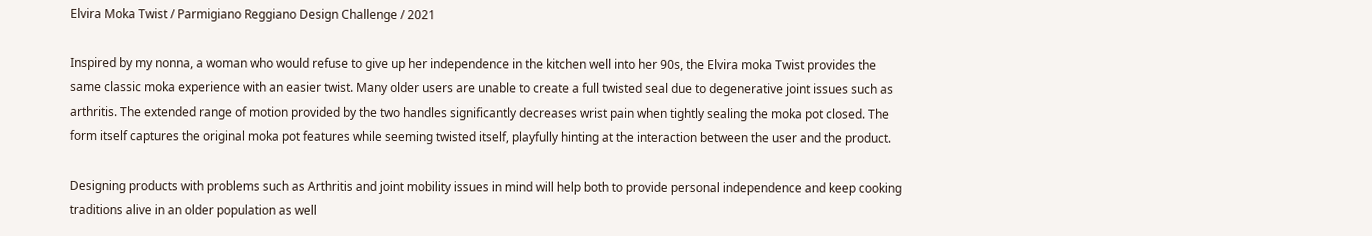Elvira Moka Twist / Parmigiano Reggiano Design Challenge / 2021

Inspired by my nonna, a woman who would refuse to give up her independence in the kitchen well into her 90s, the Elvira moka Twist provides the same classic moka experience with an easier twist. Many older users are unable to create a full twisted seal due to degenerative joint issues such as arthritis. The extended range of motion provided by the two handles significantly decreases wrist pain when tightly sealing the moka pot closed. The form itself captures the original moka pot features while seeming twisted itself, playfully hinting at the interaction between the user and the product.

Designing products with problems such as Arthritis and joint mobility issues in mind will help both to provide personal independence and keep cooking traditions alive in an older population as well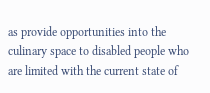as provide opportunities into the culinary space to disabled people who are limited with the current state of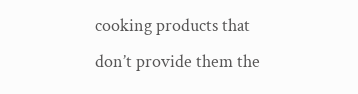cooking products that don’t provide them the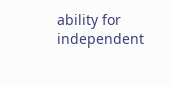ability for independent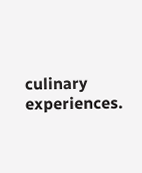culinary experiences.